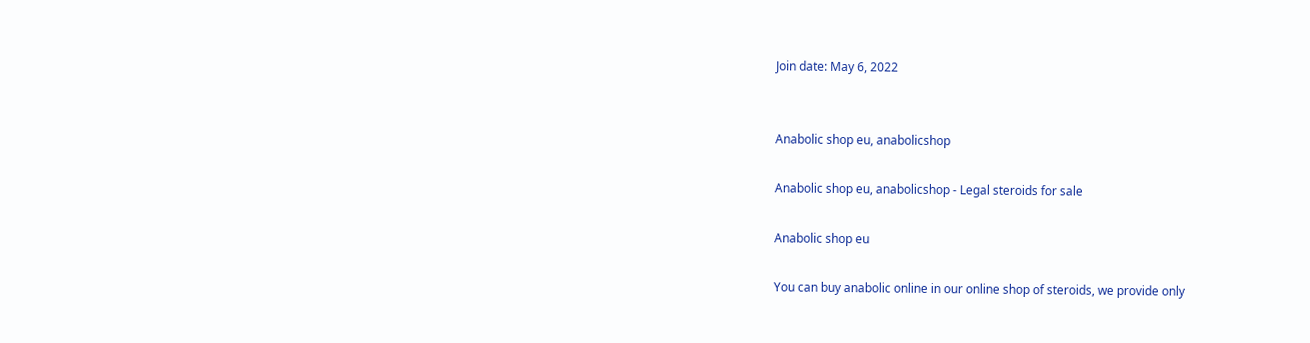Join date: May 6, 2022


Anabolic shop eu, anabolicshop

Anabolic shop eu, anabolicshop - Legal steroids for sale

Anabolic shop eu

You can buy anabolic online in our online shop of steroids, we provide only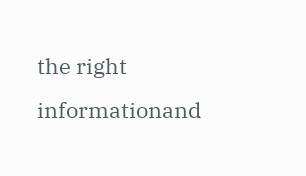the right informationand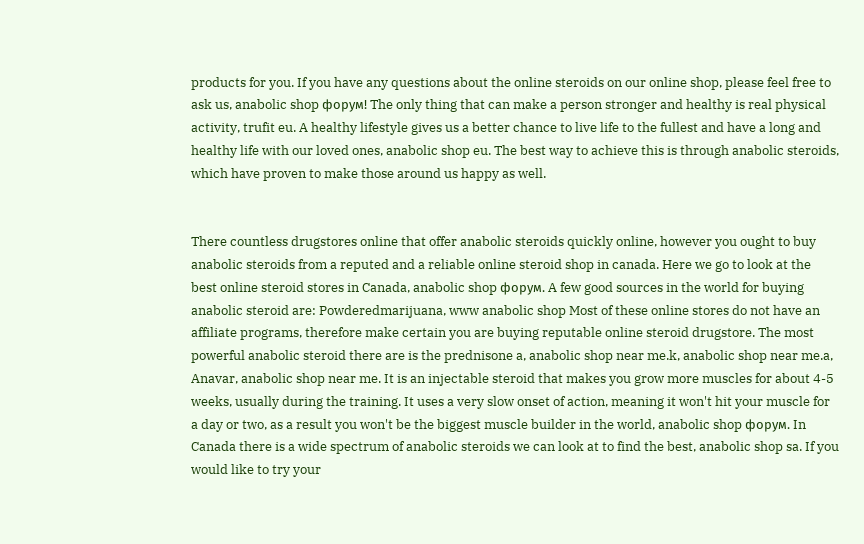products for you. If you have any questions about the online steroids on our online shop, please feel free to ask us, anabolic shop форум! The only thing that can make a person stronger and healthy is real physical activity, trufit eu. A healthy lifestyle gives us a better chance to live life to the fullest and have a long and healthy life with our loved ones, anabolic shop eu. The best way to achieve this is through anabolic steroids, which have proven to make those around us happy as well.


There countless drugstores online that offer anabolic steroids quickly online, however you ought to buy anabolic steroids from a reputed and a reliable online steroid shop in canada. Here we go to look at the best online steroid stores in Canada, anabolic shop форум. A few good sources in the world for buying anabolic steroid are: Powderedmarijuana, www anabolic shop Most of these online stores do not have an affiliate programs, therefore make certain you are buying reputable online steroid drugstore. The most powerful anabolic steroid there are is the prednisone a, anabolic shop near me.k, anabolic shop near me.a, Anavar, anabolic shop near me. It is an injectable steroid that makes you grow more muscles for about 4-5 weeks, usually during the training. It uses a very slow onset of action, meaning it won't hit your muscle for a day or two, as a result you won't be the biggest muscle builder in the world, anabolic shop форум. In Canada there is a wide spectrum of anabolic steroids we can look at to find the best, anabolic shop sa. If you would like to try your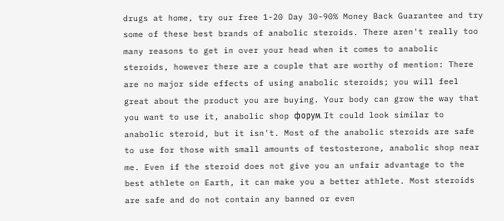drugs at home, try our free 1-20 Day 30-90% Money Back Guarantee and try some of these best brands of anabolic steroids. There aren't really too many reasons to get in over your head when it comes to anabolic steroids, however there are a couple that are worthy of mention: There are no major side effects of using anabolic steroids; you will feel great about the product you are buying. Your body can grow the way that you want to use it, anabolic shop форум. It could look similar to anabolic steroid, but it isn't. Most of the anabolic steroids are safe to use for those with small amounts of testosterone, anabolic shop near me. Even if the steroid does not give you an unfair advantage to the best athlete on Earth, it can make you a better athlete. Most steroids are safe and do not contain any banned or even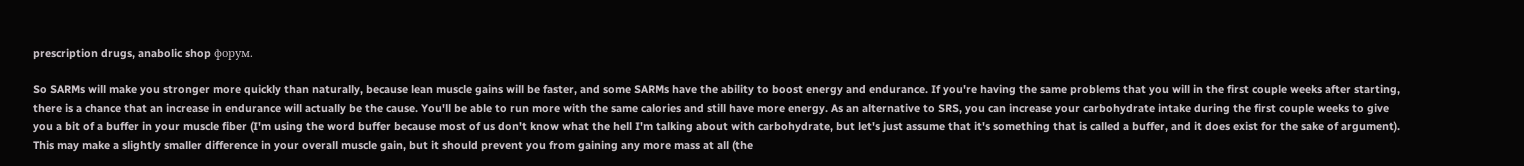prescription drugs, anabolic shop форум.

So SARMs will make you stronger more quickly than naturally, because lean muscle gains will be faster, and some SARMs have the ability to boost energy and endurance. If you're having the same problems that you will in the first couple weeks after starting, there is a chance that an increase in endurance will actually be the cause. You'll be able to run more with the same calories and still have more energy. As an alternative to SRS, you can increase your carbohydrate intake during the first couple weeks to give you a bit of a buffer in your muscle fiber (I'm using the word buffer because most of us don't know what the hell I'm talking about with carbohydrate, but let's just assume that it's something that is called a buffer, and it does exist for the sake of argument). This may make a slightly smaller difference in your overall muscle gain, but it should prevent you from gaining any more mass at all (the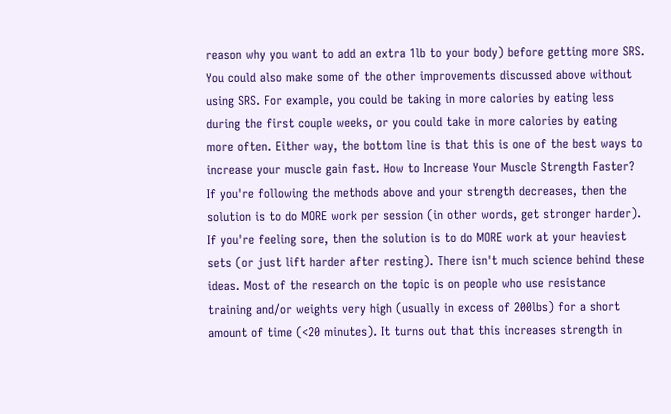reason why you want to add an extra 1lb to your body) before getting more SRS. You could also make some of the other improvements discussed above without using SRS. For example, you could be taking in more calories by eating less during the first couple weeks, or you could take in more calories by eating more often. Either way, the bottom line is that this is one of the best ways to increase your muscle gain fast. How to Increase Your Muscle Strength Faster? If you're following the methods above and your strength decreases, then the solution is to do MORE work per session (in other words, get stronger harder). If you're feeling sore, then the solution is to do MORE work at your heaviest sets (or just lift harder after resting). There isn't much science behind these ideas. Most of the research on the topic is on people who use resistance training and/or weights very high (usually in excess of 200lbs) for a short amount of time (<20 minutes). It turns out that this increases strength in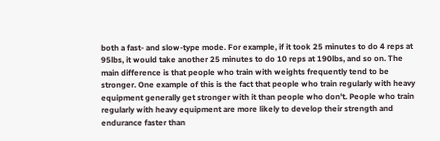both a fast- and slow-type mode. For example, if it took 25 minutes to do 4 reps at 95lbs, it would take another 25 minutes to do 10 reps at 190lbs, and so on. The main difference is that people who train with weights frequently tend to be stronger. One example of this is the fact that people who train regularly with heavy equipment generally get stronger with it than people who don't. People who train regularly with heavy equipment are more likely to develop their strength and endurance faster than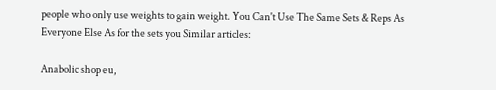people who only use weights to gain weight. You Can't Use The Same Sets & Reps As Everyone Else As for the sets you Similar articles:

Anabolic shop eu,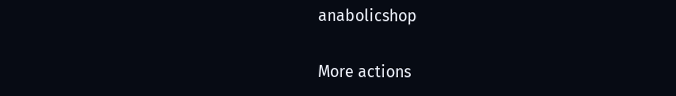anabolicshop

More actions